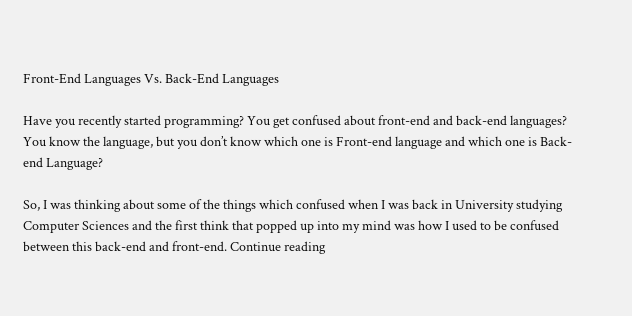Front-End Languages Vs. Back-End Languages

Have you recently started programming? You get confused about front-end and back-end languages? You know the language, but you don’t know which one is Front-end language and which one is Back-end Language?

So, I was thinking about some of the things which confused when I was back in University studying Computer Sciences and the first think that popped up into my mind was how I used to be confused between this back-end and front-end. Continue reading